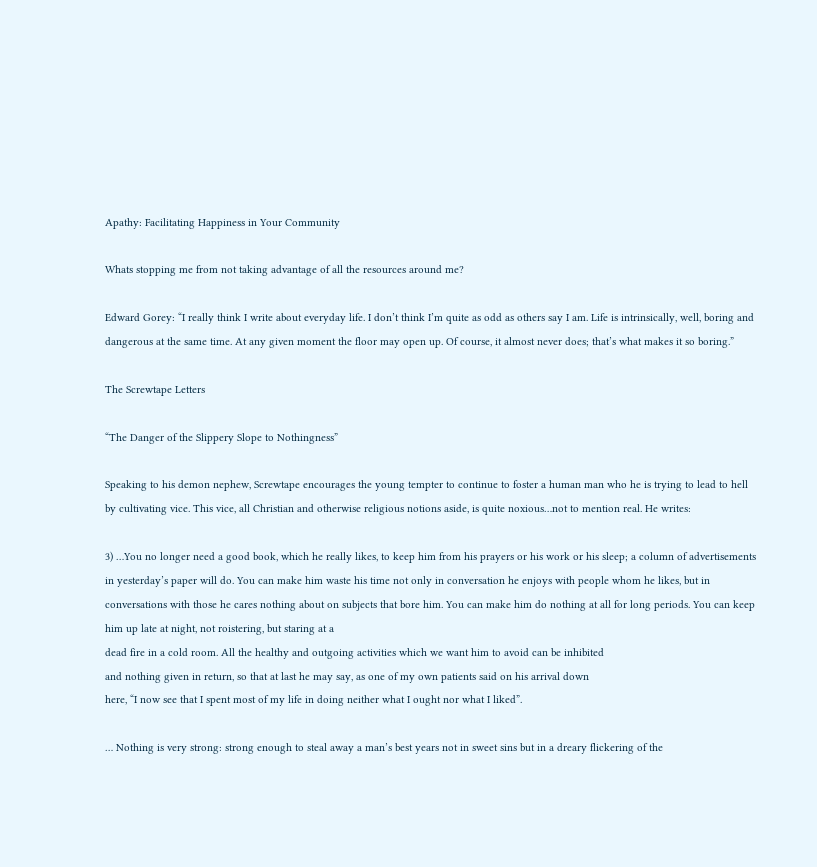Apathy: Facilitating Happiness in Your Community

Whats stopping me from not taking advantage of all the resources around me?

Edward Gorey: “I really think I write about everyday life. I don’t think I’m quite as odd as others say I am. Life is intrinsically, well, boring and dangerous at the same time. At any given moment the floor may open up. Of course, it almost never does; that’s what makes it so boring.”

The Screwtape Letters

“The Danger of the Slippery Slope to Nothingness”

Speaking to his demon nephew, Screwtape encourages the young tempter to continue to foster a human man who he is trying to lead to hell by cultivating vice. This vice, all Christian and otherwise religious notions aside, is quite noxious…not to mention real. He writes:

3) …You no longer need a good book, which he really likes, to keep him from his prayers or his work or his sleep; a column of advertisements in yesterday’s paper will do. You can make him waste his time not only in conversation he enjoys with people whom he likes, but in conversations with those he cares nothing about on subjects that bore him. You can make him do nothing at all for long periods. You can keep him up late at night, not roistering, but staring at a
dead fire in a cold room. All the healthy and outgoing activities which we want him to avoid can be inhibited
and nothing given in return, so that at last he may say, as one of my own patients said on his arrival down
here, “I now see that I spent most of my life in doing neither what I ought nor what I liked”.

… Nothing is very strong: strong enough to steal away a man’s best years not in sweet sins but in a dreary flickering of the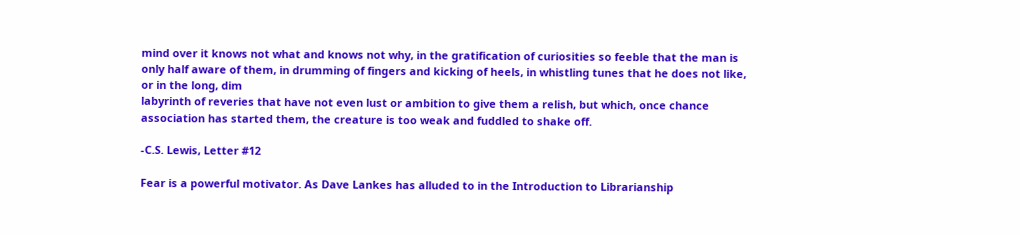mind over it knows not what and knows not why, in the gratification of curiosities so feeble that the man is only half aware of them, in drumming of fingers and kicking of heels, in whistling tunes that he does not like, or in the long, dim
labyrinth of reveries that have not even lust or ambition to give them a relish, but which, once chance
association has started them, the creature is too weak and fuddled to shake off.

-C.S. Lewis, Letter #12

Fear is a powerful motivator. As Dave Lankes has alluded to in the Introduction to Librarianship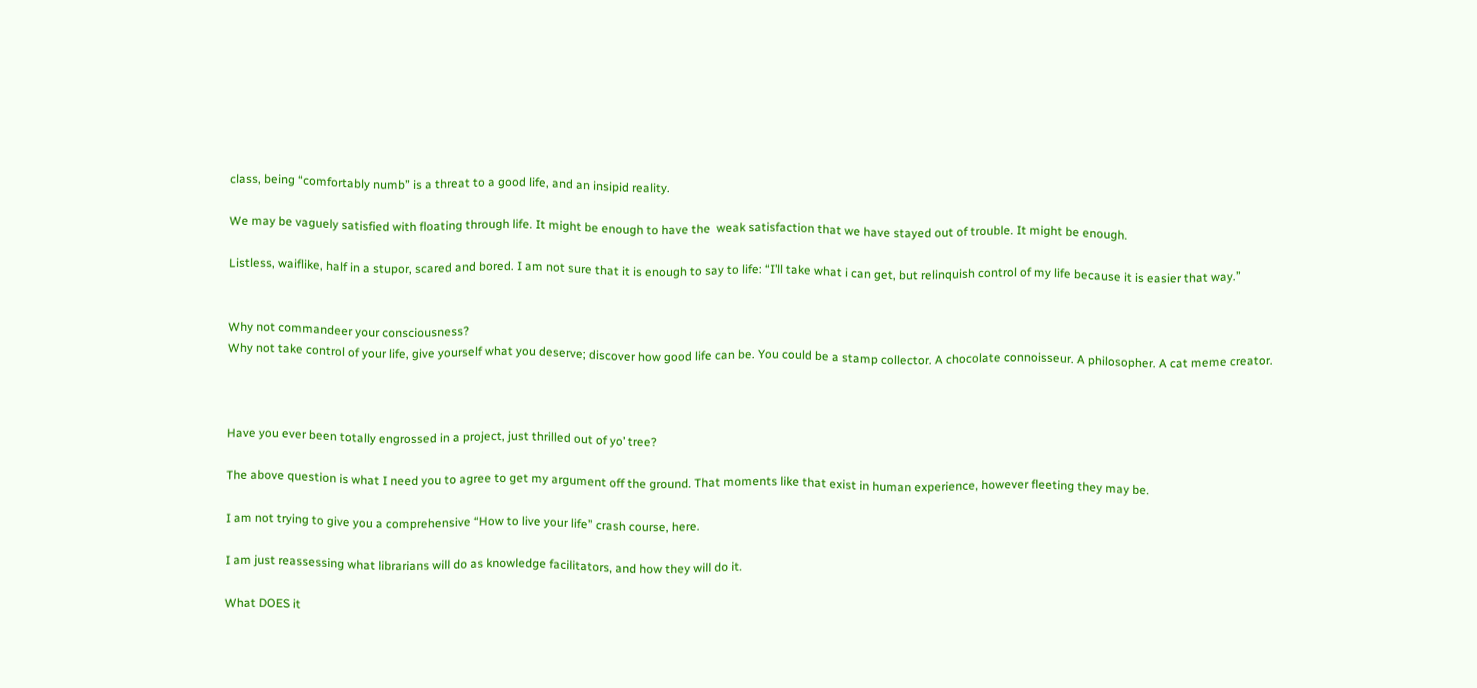class, being “comfortably numb” is a threat to a good life, and an insipid reality.

We may be vaguely satisfied with floating through life. It might be enough to have the  weak satisfaction that we have stayed out of trouble. It might be enough.

Listless, waiflike, half in a stupor, scared and bored. I am not sure that it is enough to say to life: “I’ll take what i can get, but relinquish control of my life because it is easier that way.”


Why not commandeer your consciousness?
Why not take control of your life, give yourself what you deserve; discover how good life can be. You could be a stamp collector. A chocolate connoisseur. A philosopher. A cat meme creator.



Have you ever been totally engrossed in a project, just thrilled out of yo’ tree?

The above question is what I need you to agree to get my argument off the ground. That moments like that exist in human experience, however fleeting they may be.

I am not trying to give you a comprehensive “How to live your life” crash course, here.

I am just reassessing what librarians will do as knowledge facilitators, and how they will do it.

What DOES it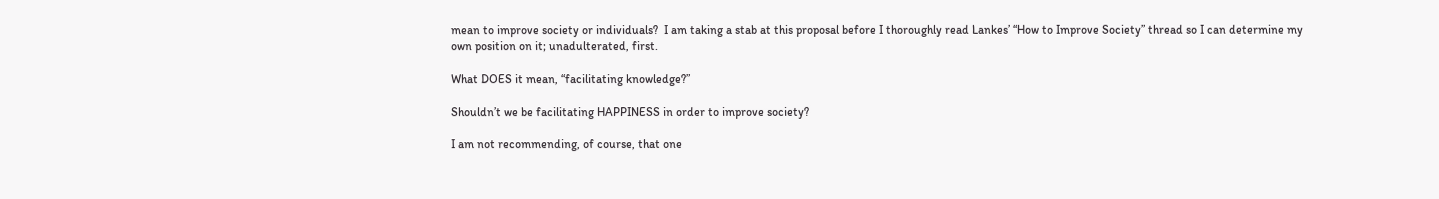mean to improve society or individuals?  I am taking a stab at this proposal before I thoroughly read Lankes’ “How to Improve Society” thread so I can determine my own position on it; unadulterated, first.

What DOES it mean, “facilitating knowledge?”

Shouldn’t we be facilitating HAPPINESS in order to improve society?

I am not recommending, of course, that one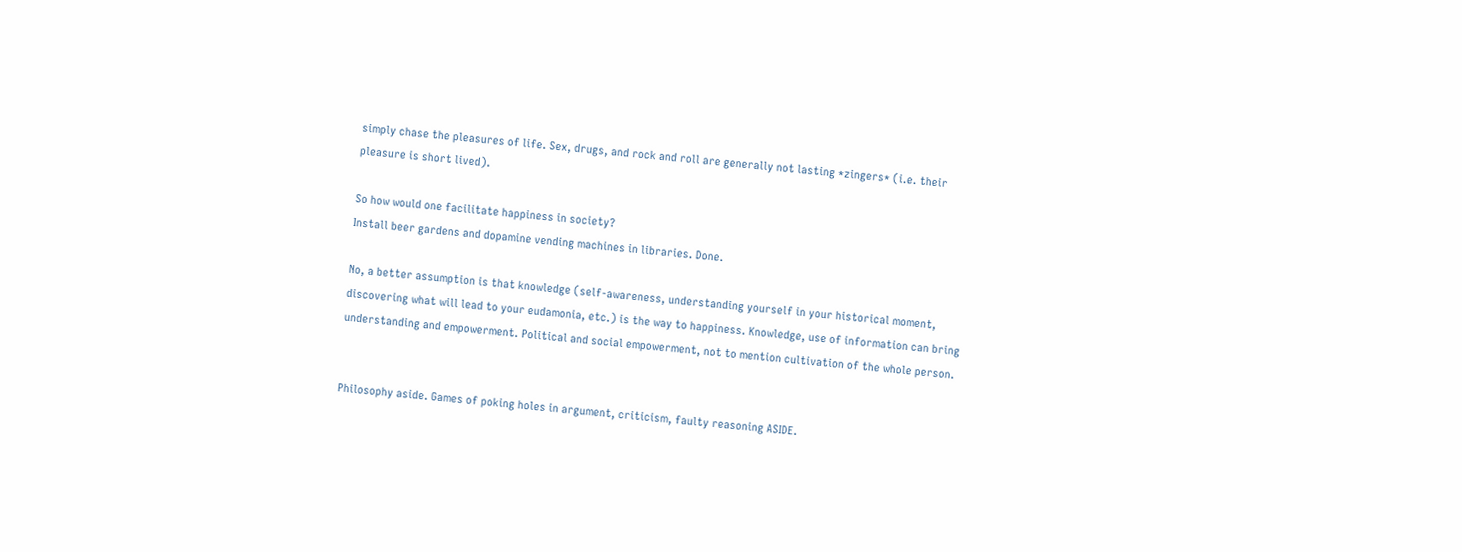simply chase the pleasures of life. Sex, drugs, and rock and roll are generally not lasting *zingers* (i.e. their pleasure is short lived).

So how would one facilitate happiness in society?
Install beer gardens and dopamine vending machines in libraries. Done.

No, a better assumption is that knowledge (self-awareness, understanding yourself in your historical moment, discovering what will lead to your eudamonia, etc.) is the way to happiness. Knowledge, use of information can bring understanding and empowerment. Political and social empowerment, not to mention cultivation of the whole person.


Philosophy aside. Games of poking holes in argument, criticism, faulty reasoning ASIDE.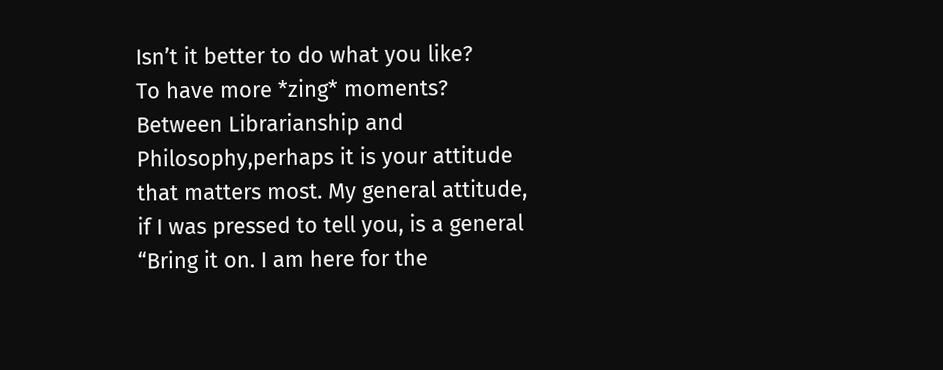Isn’t it better to do what you like?
To have more *zing* moments?
Between Librarianship and Philosophy,perhaps it is your attitude that matters most. My general attitude, if I was pressed to tell you, is a general “Bring it on. I am here for the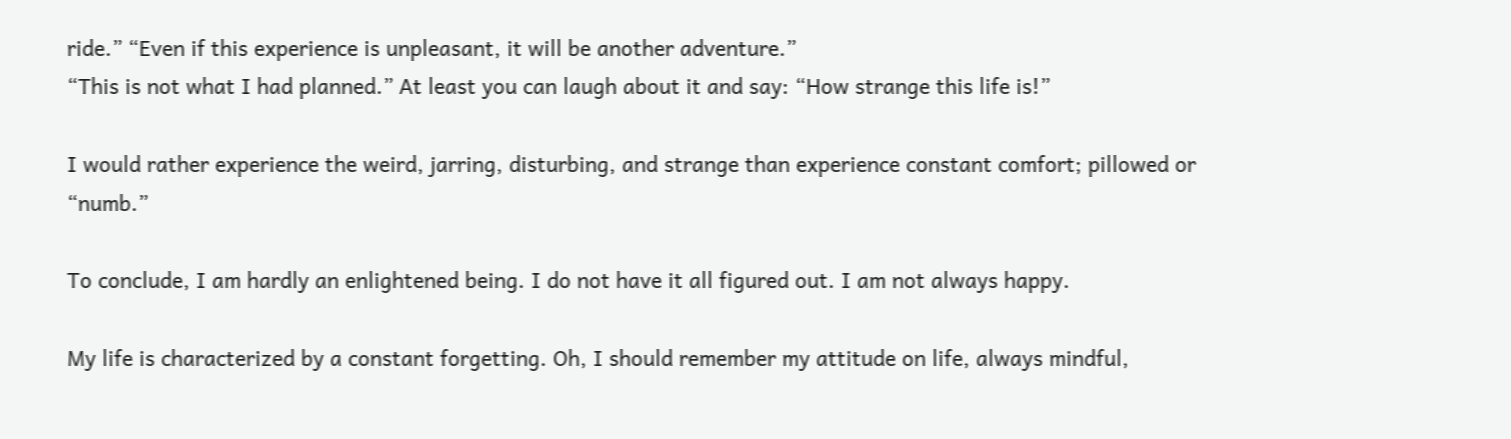ride.” “Even if this experience is unpleasant, it will be another adventure.”
“This is not what I had planned.” At least you can laugh about it and say: “How strange this life is!”

I would rather experience the weird, jarring, disturbing, and strange than experience constant comfort; pillowed or “numb.”

To conclude, I am hardly an enlightened being. I do not have it all figured out. I am not always happy.

My life is characterized by a constant forgetting. Oh, I should remember my attitude on life, always mindful,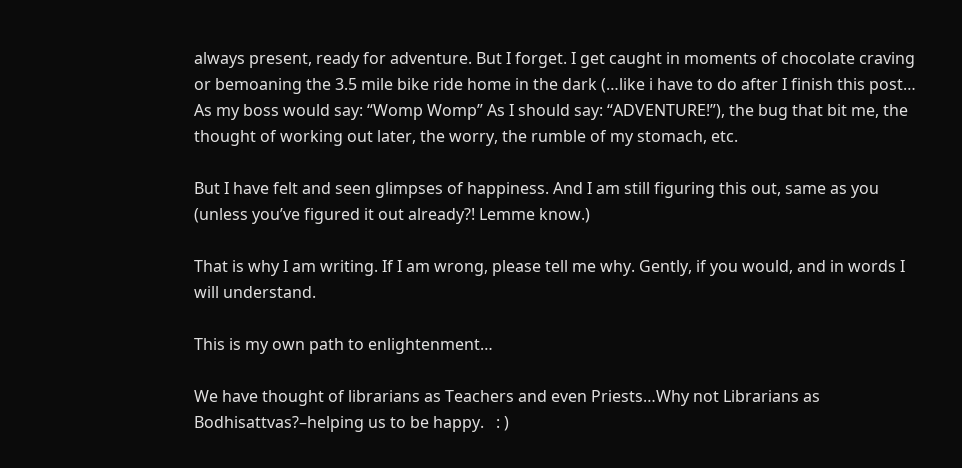always present, ready for adventure. But I forget. I get caught in moments of chocolate craving or bemoaning the 3.5 mile bike ride home in the dark (…like i have to do after I finish this post… As my boss would say: “Womp Womp” As I should say: “ADVENTURE!”), the bug that bit me, the thought of working out later, the worry, the rumble of my stomach, etc.

But I have felt and seen glimpses of happiness. And I am still figuring this out, same as you (unless you’ve figured it out already?! Lemme know.)

That is why I am writing. If I am wrong, please tell me why. Gently, if you would, and in words I will understand.

This is my own path to enlightenment…

We have thought of librarians as Teachers and even Priests…Why not Librarians as Bodhisattvas?–helping us to be happy.   : )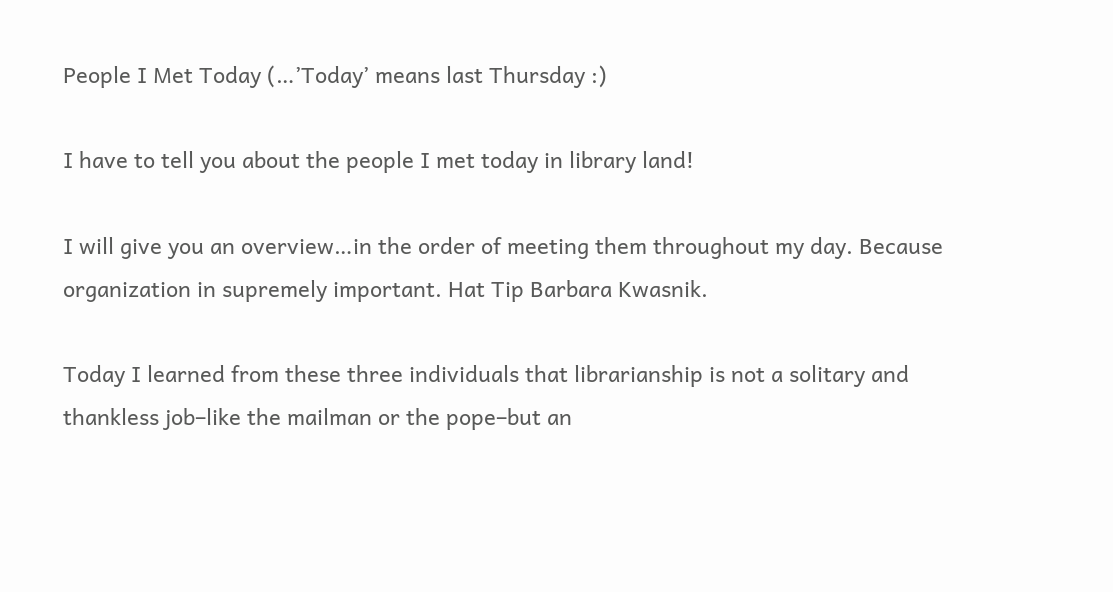People I Met Today (…’Today’ means last Thursday :)

I have to tell you about the people I met today in library land!

I will give you an overview…in the order of meeting them throughout my day. Because organization in supremely important. Hat Tip Barbara Kwasnik.

Today I learned from these three individuals that librarianship is not a solitary and thankless job–like the mailman or the pope–but an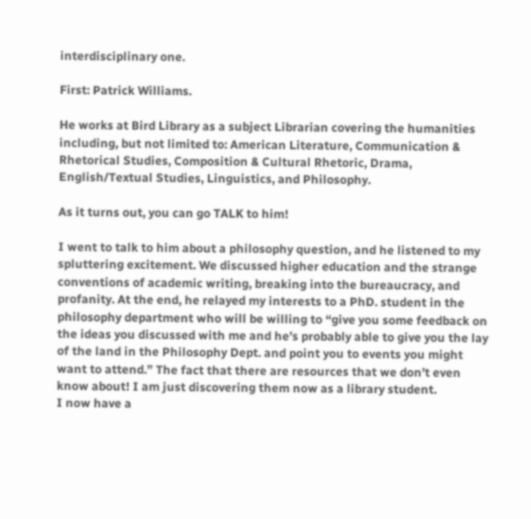interdisciplinary one.

First: Patrick Williams.

He works at Bird Library as a subject Librarian covering the humanities including, but not limited to: American Literature, Communication & Rhetorical Studies, Composition & Cultural Rhetoric, Drama, English/Textual Studies, Linguistics, and Philosophy.

As it turns out, you can go TALK to him!

I went to talk to him about a philosophy question, and he listened to my spluttering excitement. We discussed higher education and the strange conventions of academic writing, breaking into the bureaucracy, and profanity. At the end, he relayed my interests to a PhD. student in the philosophy department who will be willing to “give you some feedback on the ideas you discussed with me and he’s probably able to give you the lay of the land in the Philosophy Dept. and point you to events you might want to attend.” The fact that there are resources that we don’t even know about! I am just discovering them now as a library student.
I now have a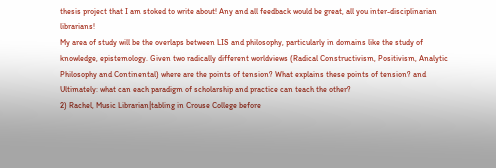thesis project that I am stoked to write about! Any and all feedback would be great, all you inter-disciplinarian librarians!
My area of study will be the overlaps between LIS and philosophy, particularly in domains like the study of knowledge, epistemology. Given two radically different worldviews (Radical Constructivism, Positivism, Analytic Philosophy and Continental) where are the points of tension? What explains these points of tension? and Ultimately: what can each paradigm of scholarship and practice can teach the other?
2) Rachel, Music Librarian|tabling in Crouse College before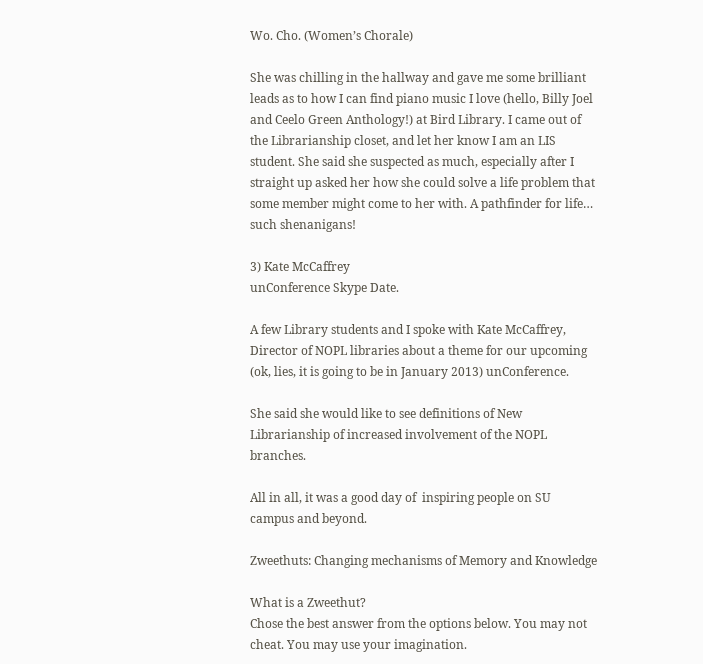Wo. Cho. (Women’s Chorale)

She was chilling in the hallway and gave me some brilliant leads as to how I can find piano music I love (hello, Billy Joel and Ceelo Green Anthology!) at Bird Library. I came out of the Librarianship closet, and let her know I am an LIS student. She said she suspected as much, especially after I straight up asked her how she could solve a life problem that some member might come to her with. A pathfinder for life… such shenanigans!

3) Kate McCaffrey
unConference Skype Date.

A few Library students and I spoke with Kate McCaffrey, Director of NOPL libraries about a theme for our upcoming (ok, lies, it is going to be in January 2013) unConference.

She said she would like to see definitions of New Librarianship of increased involvement of the NOPL branches.

All in all, it was a good day of  inspiring people on SU campus and beyond.

Zweethuts: Changing mechanisms of Memory and Knowledge

What is a Zweethut?
Chose the best answer from the options below. You may not cheat. You may use your imagination.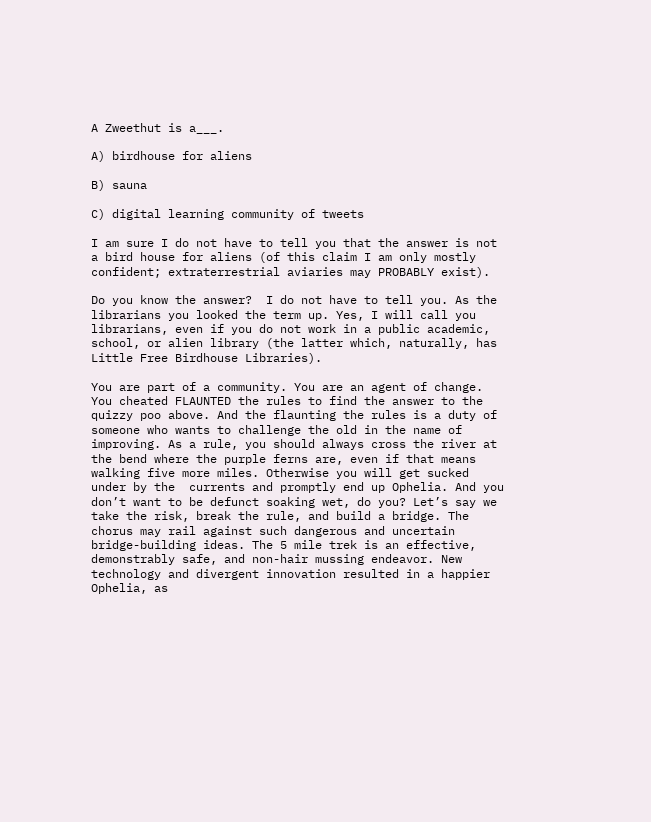A Zweethut is a___.

A) birdhouse for aliens

B) sauna

C) digital learning community of tweets

I am sure I do not have to tell you that the answer is not a bird house for aliens (of this claim I am only mostly confident; extraterrestrial aviaries may PROBABLY exist).

Do you know the answer?  I do not have to tell you. As the librarians you looked the term up. Yes, I will call you librarians, even if you do not work in a public academic, school, or alien library (the latter which, naturally, has Little Free Birdhouse Libraries).

You are part of a community. You are an agent of change. You cheated FLAUNTED the rules to find the answer to the quizzy poo above. And the flaunting the rules is a duty of someone who wants to challenge the old in the name of improving. As a rule, you should always cross the river at the bend where the purple ferns are, even if that means walking five more miles. Otherwise you will get sucked under by the  currents and promptly end up Ophelia. And you don’t want to be defunct soaking wet, do you? Let’s say we take the risk, break the rule, and build a bridge. The chorus may rail against such dangerous and uncertain bridge-building ideas. The 5 mile trek is an effective, demonstrably safe, and non-hair mussing endeavor. New technology and divergent innovation resulted in a happier Ophelia, as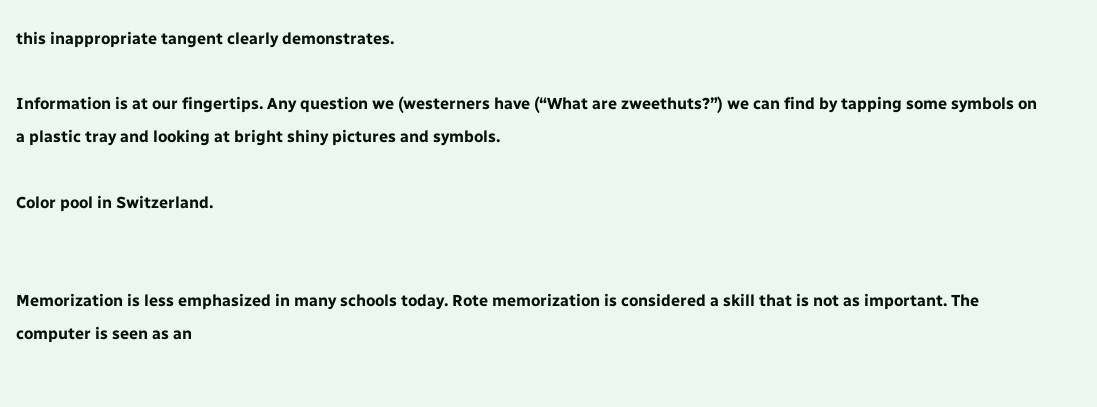this inappropriate tangent clearly demonstrates.

Information is at our fingertips. Any question we (westerners have (“What are zweethuts?”) we can find by tapping some symbols on a plastic tray and looking at bright shiny pictures and symbols.

Color pool in Switzerland.


Memorization is less emphasized in many schools today. Rote memorization is considered a skill that is not as important. The computer is seen as an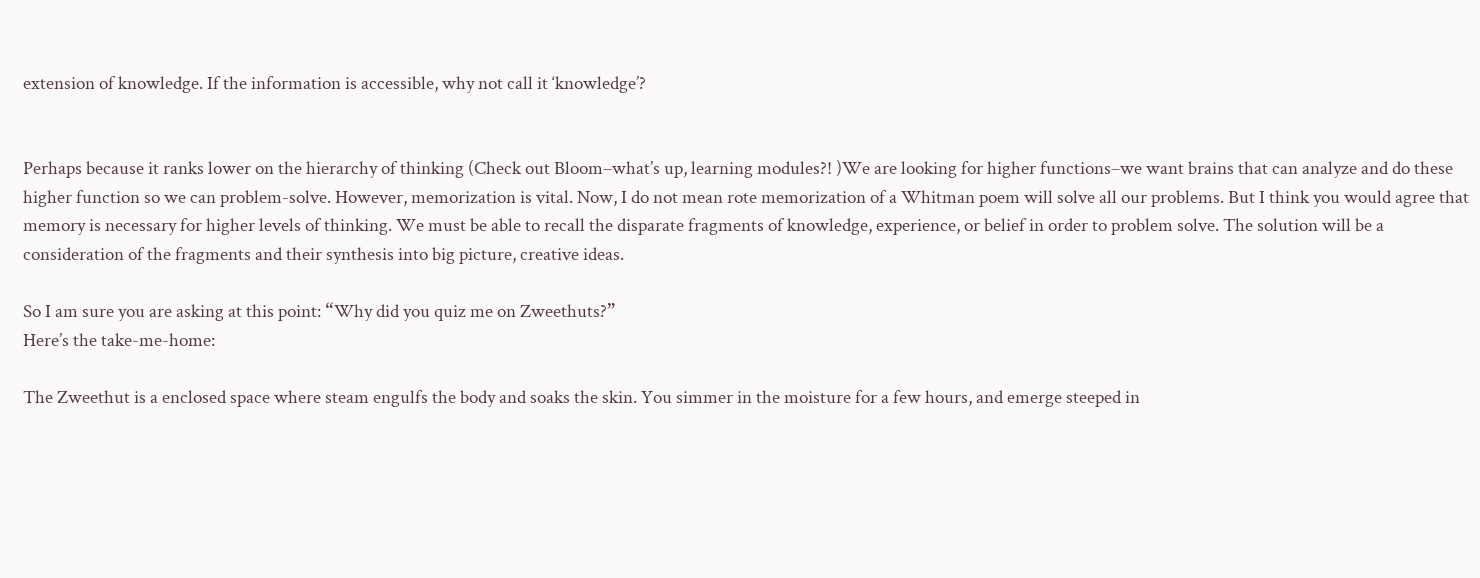extension of knowledge. If the information is accessible, why not call it ‘knowledge’?


Perhaps because it ranks lower on the hierarchy of thinking (Check out Bloom–what’s up, learning modules?! )We are looking for higher functions–we want brains that can analyze and do these higher function so we can problem-solve. However, memorization is vital. Now, I do not mean rote memorization of a Whitman poem will solve all our problems. But I think you would agree that memory is necessary for higher levels of thinking. We must be able to recall the disparate fragments of knowledge, experience, or belief in order to problem solve. The solution will be a consideration of the fragments and their synthesis into big picture, creative ideas.

So I am sure you are asking at this point: “Why did you quiz me on Zweethuts?”
Here’s the take-me-home:

The Zweethut is a enclosed space where steam engulfs the body and soaks the skin. You simmer in the moisture for a few hours, and emerge steeped in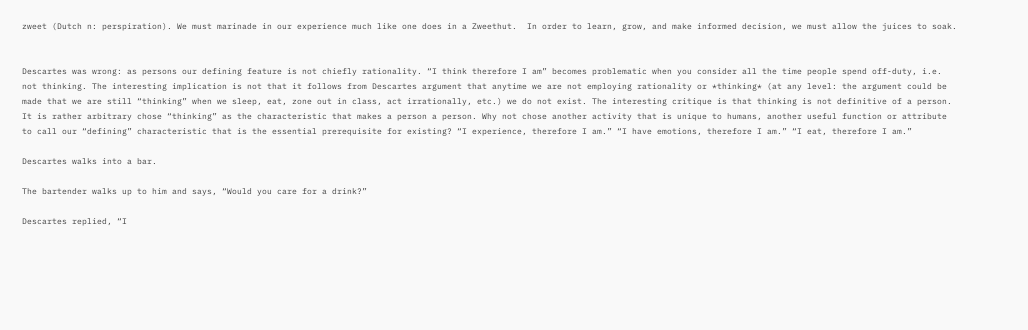zweet (Dutch n: perspiration). We must marinade in our experience much like one does in a Zweethut.  In order to learn, grow, and make informed decision, we must allow the juices to soak.


Descartes was wrong: as persons our defining feature is not chiefly rationality. “I think therefore I am” becomes problematic when you consider all the time people spend off-duty, i.e. not thinking. The interesting implication is not that it follows from Descartes argument that anytime we are not employing rationality or *thinking* (at any level: the argument could be made that we are still “thinking” when we sleep, eat, zone out in class, act irrationally, etc.) we do not exist. The interesting critique is that thinking is not definitive of a person. It is rather arbitrary chose “thinking” as the characteristic that makes a person a person. Why not chose another activity that is unique to humans, another useful function or attribute to call our “defining” characteristic that is the essential prerequisite for existing? “I experience, therefore I am.” “I have emotions, therefore I am.” “I eat, therefore I am.”

Descartes walks into a bar.

The bartender walks up to him and says, “Would you care for a drink?”

Descartes replied, “I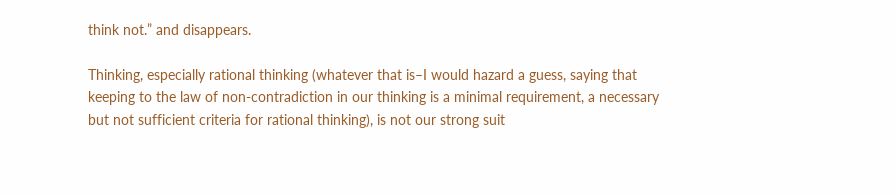think not.” and disappears.

Thinking, especially rational thinking (whatever that is–I would hazard a guess, saying that keeping to the law of non-contradiction in our thinking is a minimal requirement, a necessary but not sufficient criteria for rational thinking), is not our strong suit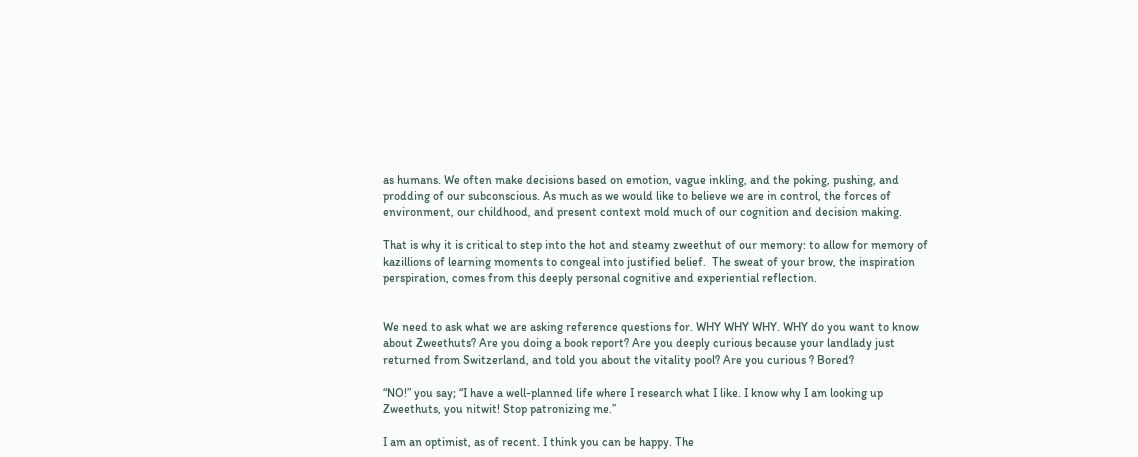as humans. We often make decisions based on emotion, vague inkling, and the poking, pushing, and prodding of our subconscious. As much as we would like to believe we are in control, the forces of environment, our childhood, and present context mold much of our cognition and decision making.

That is why it is critical to step into the hot and steamy zweethut of our memory: to allow for memory of kazillions of learning moments to congeal into justified belief.  The sweat of your brow, the inspiration perspiration, comes from this deeply personal cognitive and experiential reflection.


We need to ask what we are asking reference questions for. WHY WHY WHY. WHY do you want to know about Zweethuts? Are you doing a book report? Are you deeply curious because your landlady just returned from Switzerland, and told you about the vitality pool? Are you curious ? Bored?

“NO!” you say; “I have a well-planned life where I research what I like. I know why I am looking up Zweethuts, you nitwit! Stop patronizing me.”

I am an optimist, as of recent. I think you can be happy. The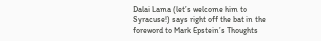Dalai Lama (let’s welcome him to Syracuse!) says right off the bat in the foreword to Mark Epstein’s Thoughts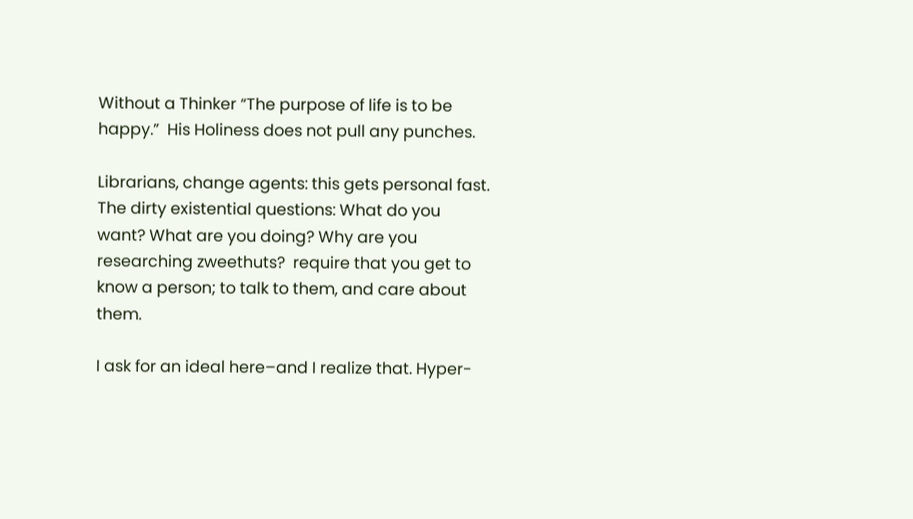Without a Thinker “The purpose of life is to be happy.”  His Holiness does not pull any punches.

Librarians, change agents: this gets personal fast. The dirty existential questions: What do you want? What are you doing? Why are you researching zweethuts?  require that you get to know a person; to talk to them, and care about them.

I ask for an ideal here–and I realize that. Hyper-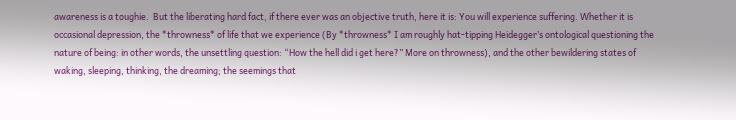awareness is a toughie.  But the liberating hard fact, if there ever was an objective truth, here it is: You will experience suffering. Whether it is occasional depression, the *throwness* of life that we experience (By *throwness* I am roughly hat-tipping Heidegger’s ontological questioning the nature of being: in other words, the unsettling question: “How the hell did i get here?” More on throwness), and the other bewildering states of waking, sleeping, thinking, the dreaming; the seemings that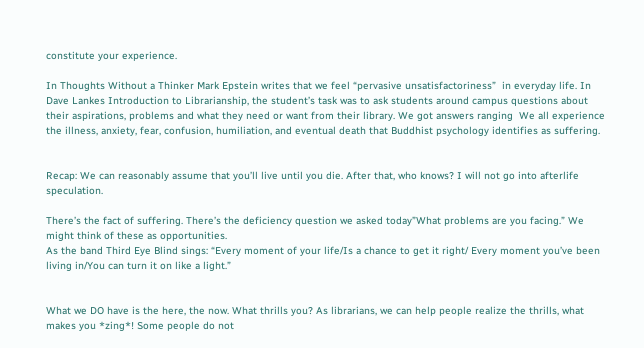constitute your experience.

In Thoughts Without a Thinker Mark Epstein writes that we feel “pervasive unsatisfactoriness”  in everyday life. In Dave Lankes Introduction to Librarianship, the student’s task was to ask students around campus questions about their aspirations, problems and what they need or want from their library. We got answers ranging  We all experience the illness, anxiety, fear, confusion, humiliation, and eventual death that Buddhist psychology identifies as suffering.


Recap: We can reasonably assume that you’ll live until you die. After that, who knows? I will not go into afterlife speculation.

There’s the fact of suffering. There’s the deficiency question we asked today”What problems are you facing.” We might think of these as opportunities.
As the band Third Eye Blind sings: “Every moment of your life/Is a chance to get it right/ Every moment you’ve been living in/You can turn it on like a light.”


What we DO have is the here, the now. What thrills you? As librarians, we can help people realize the thrills, what makes you *zing*! Some people do not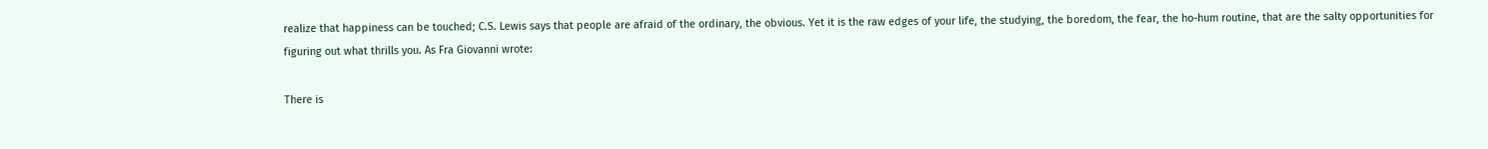realize that happiness can be touched; C.S. Lewis says that people are afraid of the ordinary, the obvious. Yet it is the raw edges of your life, the studying, the boredom, the fear, the ho-hum routine, that are the salty opportunities for figuring out what thrills you. As Fra Giovanni wrote:

There is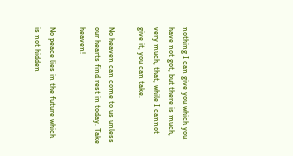nothing I can give you which you have not got, but there is much, very much, that, while I cannot give it, you can take.

No heaven can come to us unless our hearts find rest in today. Take heaven!

No peace lies in the future which is not hidden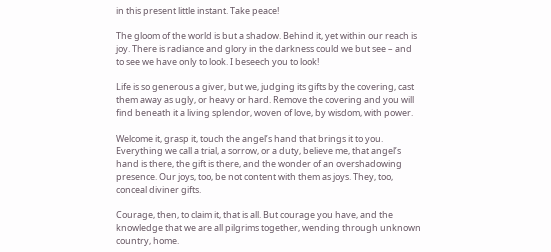in this present little instant. Take peace!

The gloom of the world is but a shadow. Behind it, yet within our reach is joy. There is radiance and glory in the darkness could we but see – and to see we have only to look. I beseech you to look!

Life is so generous a giver, but we, judging its gifts by the covering, cast them away as ugly, or heavy or hard. Remove the covering and you will find beneath it a living splendor, woven of love, by wisdom, with power.

Welcome it, grasp it, touch the angel’s hand that brings it to you. Everything we call a trial, a sorrow, or a duty, believe me, that angel’s hand is there, the gift is there, and the wonder of an overshadowing presence. Our joys, too, be not content with them as joys. They, too, conceal diviner gifts.

Courage, then, to claim it, that is all. But courage you have, and the knowledge that we are all pilgrims together, wending through unknown country, home.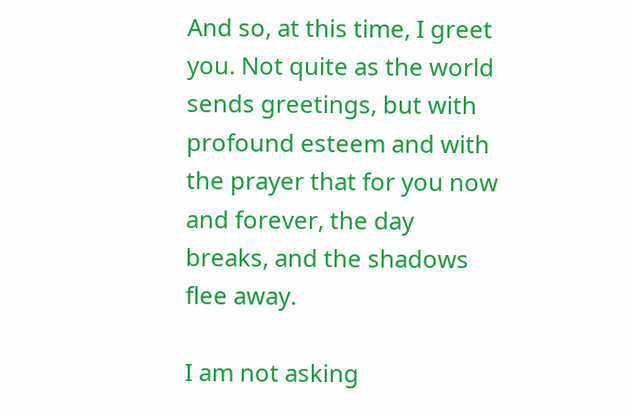And so, at this time, I greet you. Not quite as the world sends greetings, but with profound esteem and with the prayer that for you now and forever, the day breaks, and the shadows flee away.

I am not asking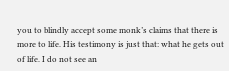you to blindly accept some monk’s claims that there is more to life. His testimony is just that: what he gets out of life. I do not see an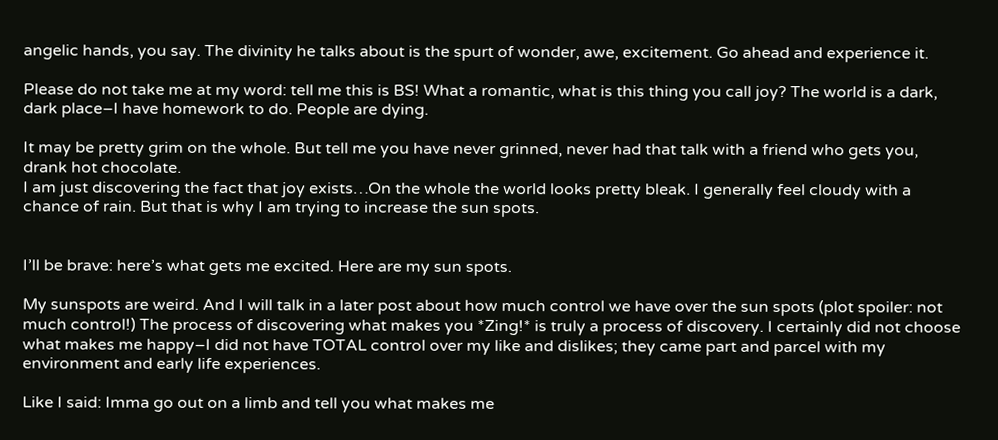angelic hands, you say. The divinity he talks about is the spurt of wonder, awe, excitement. Go ahead and experience it.

Please do not take me at my word: tell me this is BS! What a romantic, what is this thing you call joy? The world is a dark, dark place–I have homework to do. People are dying.

It may be pretty grim on the whole. But tell me you have never grinned, never had that talk with a friend who gets you, drank hot chocolate.
I am just discovering the fact that joy exists…On the whole the world looks pretty bleak. I generally feel cloudy with a chance of rain. But that is why I am trying to increase the sun spots.


I’ll be brave: here’s what gets me excited. Here are my sun spots.

My sunspots are weird. And I will talk in a later post about how much control we have over the sun spots (plot spoiler: not much control!) The process of discovering what makes you *Zing!* is truly a process of discovery. I certainly did not choose what makes me happy–I did not have TOTAL control over my like and dislikes; they came part and parcel with my environment and early life experiences.

Like I said: Imma go out on a limb and tell you what makes me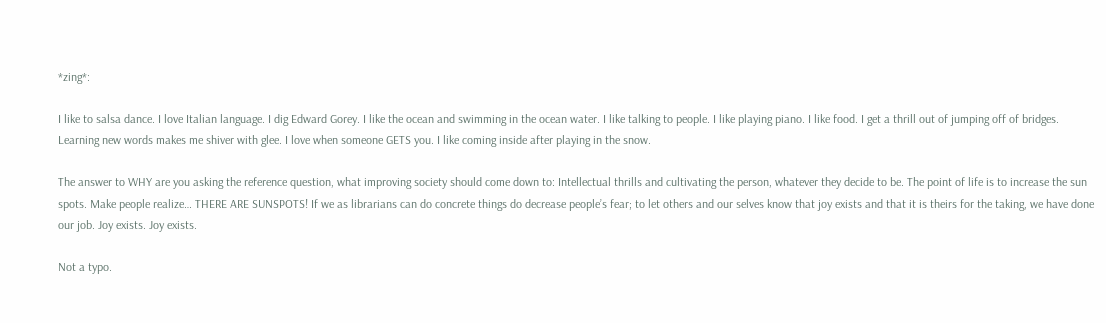*zing*:

I like to salsa dance. I love Italian language. I dig Edward Gorey. I like the ocean and swimming in the ocean water. I like talking to people. I like playing piano. I like food. I get a thrill out of jumping off of bridges. Learning new words makes me shiver with glee. I love when someone GETS you. I like coming inside after playing in the snow.

The answer to WHY are you asking the reference question, what improving society should come down to: Intellectual thrills and cultivating the person, whatever they decide to be. The point of life is to increase the sun spots. Make people realize… THERE ARE SUNSPOTS! If we as librarians can do concrete things do decrease people’s fear; to let others and our selves know that joy exists and that it is theirs for the taking, we have done our job. Joy exists. Joy exists.

Not a typo.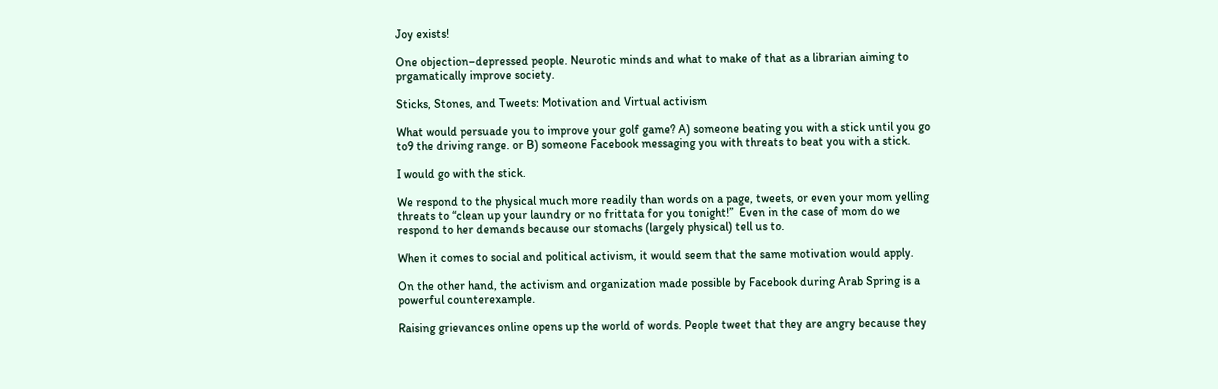Joy exists!

One objection–depressed people. Neurotic minds and what to make of that as a librarian aiming to prgamatically improve society.

Sticks, Stones, and Tweets: Motivation and Virtual activism

What would persuade you to improve your golf game? A) someone beating you with a stick until you go to9 the driving range. or B) someone Facebook messaging you with threats to beat you with a stick.

I would go with the stick.

We respond to the physical much more readily than words on a page, tweets, or even your mom yelling threats to “clean up your laundry or no frittata for you tonight!”  Even in the case of mom do we respond to her demands because our stomachs (largely physical) tell us to.

When it comes to social and political activism, it would seem that the same motivation would apply.

On the other hand, the activism and organization made possible by Facebook during Arab Spring is a powerful counterexample.

Raising grievances online opens up the world of words. People tweet that they are angry because they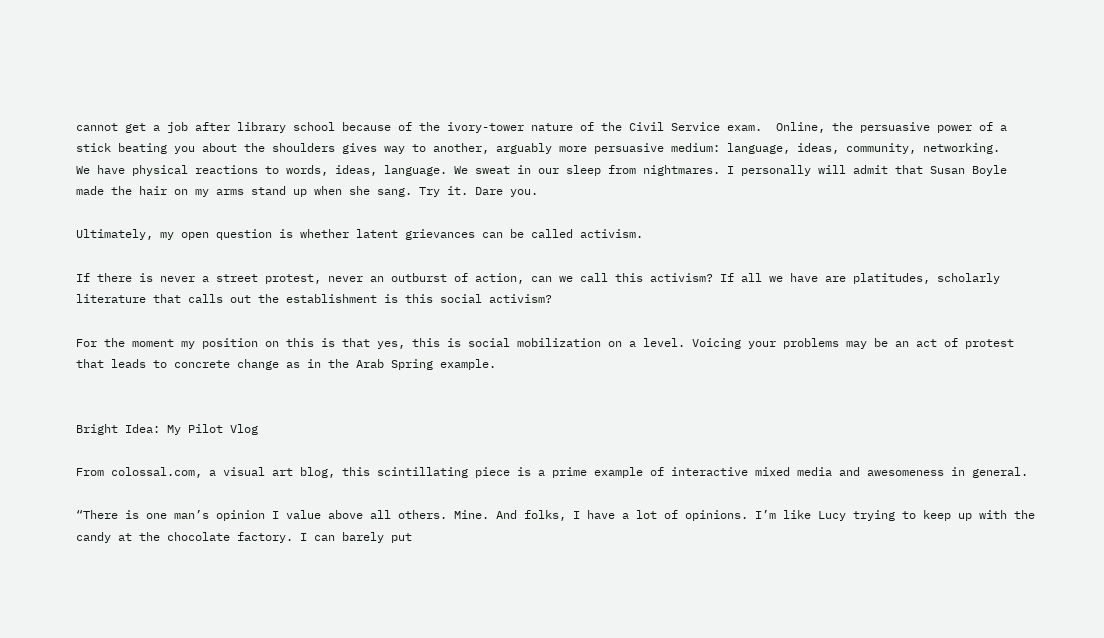cannot get a job after library school because of the ivory-tower nature of the Civil Service exam.  Online, the persuasive power of a stick beating you about the shoulders gives way to another, arguably more persuasive medium: language, ideas, community, networking.
We have physical reactions to words, ideas, language. We sweat in our sleep from nightmares. I personally will admit that Susan Boyle made the hair on my arms stand up when she sang. Try it. Dare you.

Ultimately, my open question is whether latent grievances can be called activism.

If there is never a street protest, never an outburst of action, can we call this activism? If all we have are platitudes, scholarly literature that calls out the establishment is this social activism?

For the moment my position on this is that yes, this is social mobilization on a level. Voicing your problems may be an act of protest that leads to concrete change as in the Arab Spring example.


Bright Idea: My Pilot Vlog

From colossal.com, a visual art blog, this scintillating piece is a prime example of interactive mixed media and awesomeness in general.

“There is one man’s opinion I value above all others. Mine. And folks, I have a lot of opinions. I’m like Lucy trying to keep up with the candy at the chocolate factory. I can barely put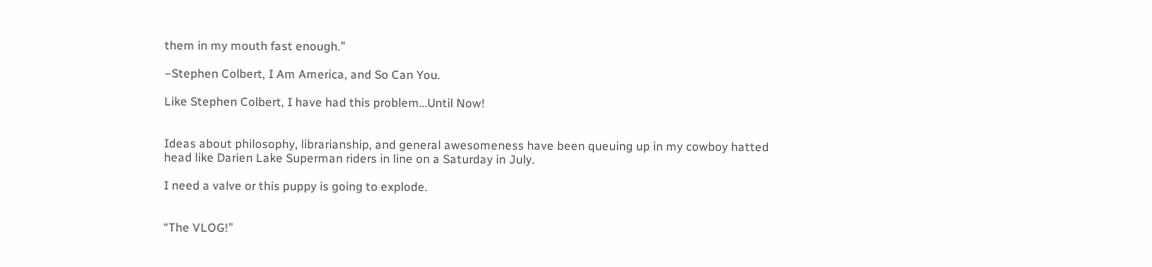them in my mouth fast enough.”

–Stephen Colbert, I Am America, and So Can You.

Like Stephen Colbert, I have had this problem…Until Now!


Ideas about philosophy, librarianship, and general awesomeness have been queuing up in my cowboy hatted head like Darien Lake Superman riders in line on a Saturday in July.

I need a valve or this puppy is going to explode.


“The VLOG!”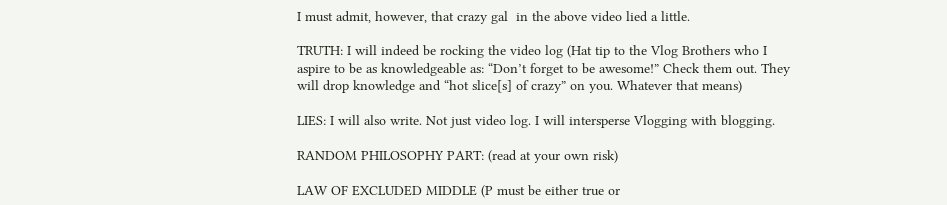I must admit, however, that crazy gal  in the above video lied a little.

TRUTH: I will indeed be rocking the video log (Hat tip to the Vlog Brothers who I aspire to be as knowledgeable as: “Don’t forget to be awesome!” Check them out. They will drop knowledge and “hot slice[s] of crazy” on you. Whatever that means)

LIES: I will also write. Not just video log. I will intersperse Vlogging with blogging.

RANDOM PHILOSOPHY PART: (read at your own risk)

LAW OF EXCLUDED MIDDLE (P must be either true or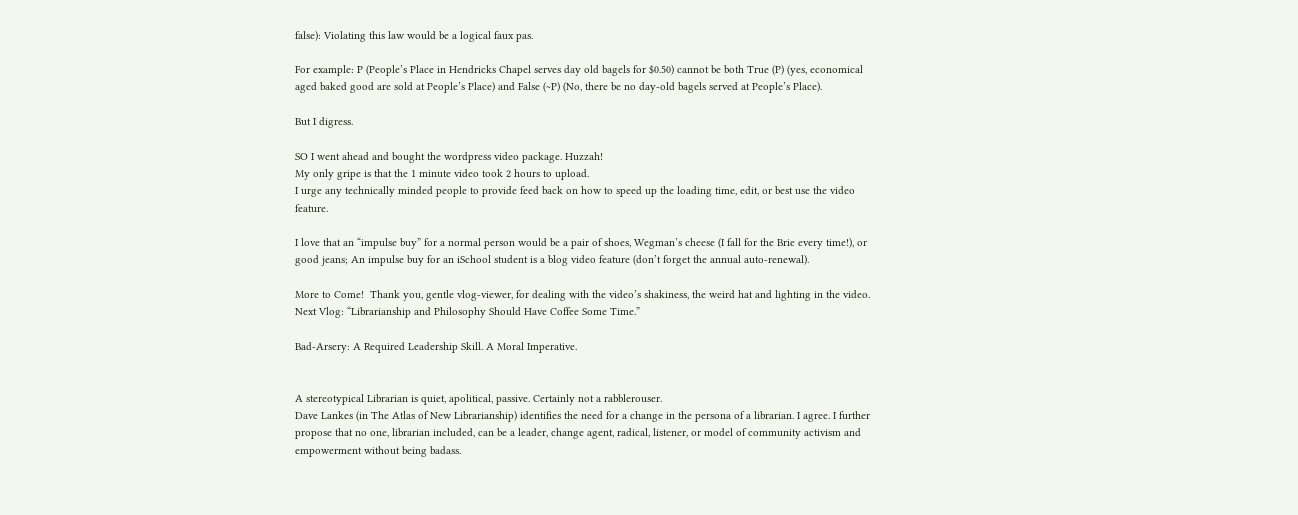false): Violating this law would be a logical faux pas.

For example: P (People’s Place in Hendricks Chapel serves day old bagels for $0.50) cannot be both True (P) (yes, economical aged baked good are sold at People’s Place) and False (~P) (No, there be no day-old bagels served at People’s Place).

But I digress.

SO I went ahead and bought the wordpress video package. Huzzah!
My only gripe is that the 1 minute video took 2 hours to upload.
I urge any technically minded people to provide feed back on how to speed up the loading time, edit, or best use the video feature.

I love that an “impulse buy” for a normal person would be a pair of shoes, Wegman’s cheese (I fall for the Brie every time!), or good jeans; An impulse buy for an iSchool student is a blog video feature (don’t forget the annual auto-renewal).

More to Come!  Thank you, gentle vlog-viewer, for dealing with the video’s shakiness, the weird hat and lighting in the video.
Next Vlog: “Librarianship and Philosophy Should Have Coffee Some Time.”

Bad-Arsery: A Required Leadership Skill. A Moral Imperative.


A stereotypical Librarian is quiet, apolitical, passive. Certainly not a rabblerouser.
Dave Lankes (in The Atlas of New Librarianship) identifies the need for a change in the persona of a librarian. I agree. I further propose that no one, librarian included, can be a leader, change agent, radical, listener, or model of community activism and empowerment without being badass.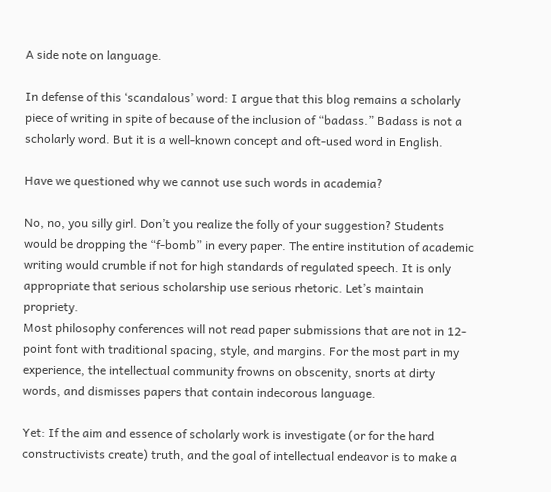A side note on language.

In defense of this ‘scandalous’ word: I argue that this blog remains a scholarly piece of writing in spite of because of the inclusion of “badass.” Badass is not a scholarly word. But it is a well-known concept and oft-used word in English.

Have we questioned why we cannot use such words in academia?

No, no, you silly girl. Don’t you realize the folly of your suggestion? Students would be dropping the “f-bomb” in every paper. The entire institution of academic writing would crumble if not for high standards of regulated speech. It is only appropriate that serious scholarship use serious rhetoric. Let’s maintain propriety.
Most philosophy conferences will not read paper submissions that are not in 12-point font with traditional spacing, style, and margins. For the most part in my experience, the intellectual community frowns on obscenity, snorts at dirty words, and dismisses papers that contain indecorous language.

Yet: If the aim and essence of scholarly work is investigate (or for the hard constructivists create) truth, and the goal of intellectual endeavor is to make a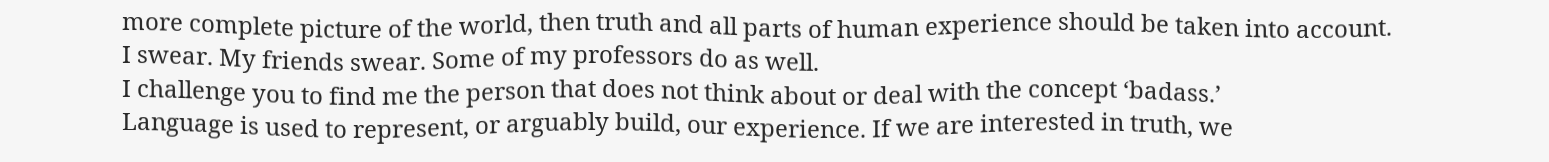more complete picture of the world, then truth and all parts of human experience should be taken into account.
I swear. My friends swear. Some of my professors do as well.
I challenge you to find me the person that does not think about or deal with the concept ‘badass.’
Language is used to represent, or arguably build, our experience. If we are interested in truth, we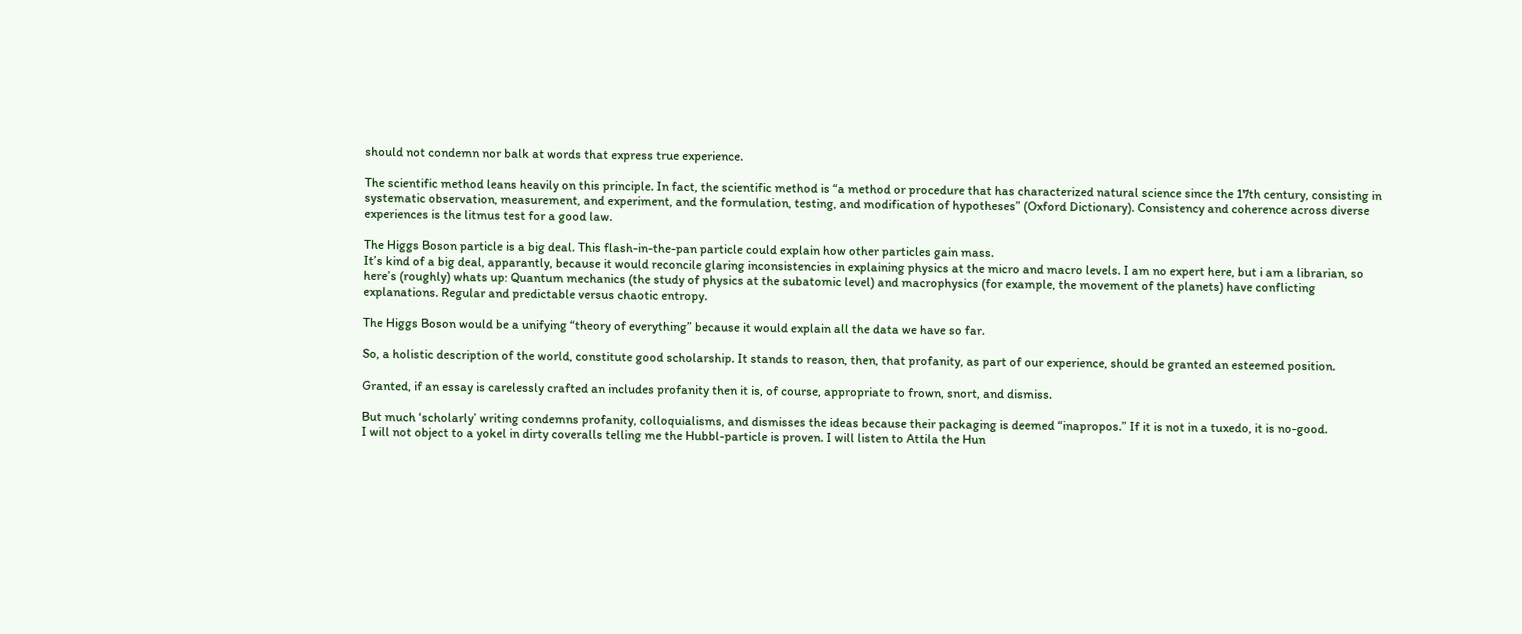should not condemn nor balk at words that express true experience.

The scientific method leans heavily on this principle. In fact, the scientific method is “a method or procedure that has characterized natural science since the 17th century, consisting in systematic observation, measurement, and experiment, and the formulation, testing, and modification of hypotheses” (Oxford Dictionary). Consistency and coherence across diverse experiences is the litmus test for a good law.

The Higgs Boson particle is a big deal. This flash-in-the-pan particle could explain how other particles gain mass.
It’s kind of a big deal, apparantly, because it would reconcile glaring inconsistencies in explaining physics at the micro and macro levels. I am no expert here, but i am a librarian, so here’s (roughly) whats up: Quantum mechanics (the study of physics at the subatomic level) and macrophysics (for example, the movement of the planets) have conflicting explanations. Regular and predictable versus chaotic entropy.

The Higgs Boson would be a unifying “theory of everything” because it would explain all the data we have so far.

So, a holistic description of the world, constitute good scholarship. It stands to reason, then, that profanity, as part of our experience, should be granted an esteemed position.

Granted, if an essay is carelessly crafted an includes profanity then it is, of course, appropriate to frown, snort, and dismiss.

But much ‘scholarly’ writing condemns profanity, colloquialisms, and dismisses the ideas because their packaging is deemed “inapropos.” If it is not in a tuxedo, it is no-good.
I will not object to a yokel in dirty coveralls telling me the Hubbl-particle is proven. I will listen to Attila the Hun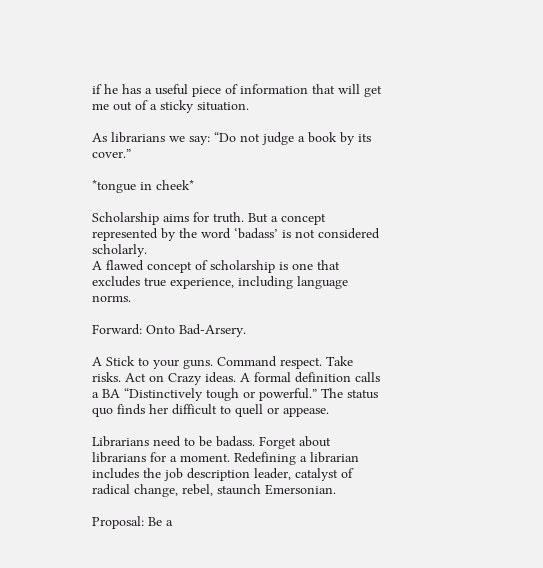if he has a useful piece of information that will get me out of a sticky situation.

As librarians we say: “Do not judge a book by its cover.”

*tongue in cheek*

Scholarship aims for truth. But a concept represented by the word ‘badass’ is not considered scholarly.
A flawed concept of scholarship is one that excludes true experience, including language norms.

Forward: Onto Bad-Arsery.

A Stick to your guns. Command respect. Take risks. Act on Crazy ideas. A formal definition calls a BA “Distinctively tough or powerful.” The status quo finds her difficult to quell or appease.

Librarians need to be badass. Forget about librarians for a moment. Redefining a librarian includes the job description leader, catalyst of radical change, rebel, staunch Emersonian.

Proposal: Be a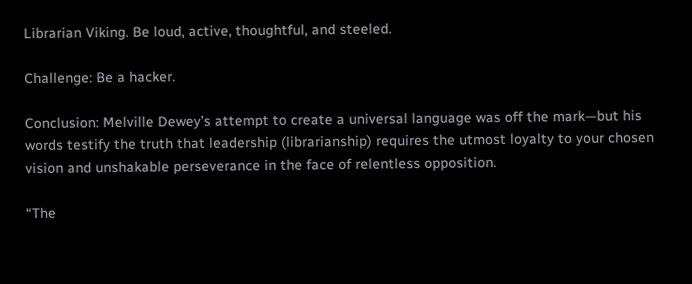Librarian Viking. Be loud, active, thoughtful, and steeled.

Challenge: Be a hacker.

Conclusion: Melville Dewey’s attempt to create a universal language was off the mark—but his words testify the truth that leadership (librarianship) requires the utmost loyalty to your chosen vision and unshakable perseverance in the face of relentless opposition.

“The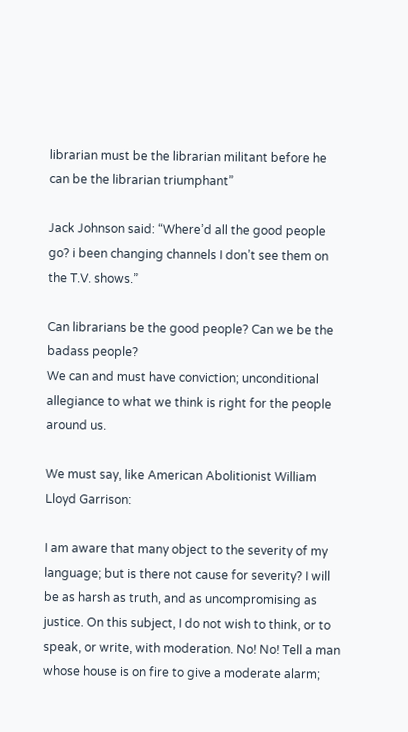librarian must be the librarian militant before he can be the librarian triumphant”

Jack Johnson said: “Where’d all the good people go? i been changing channels I don’t see them on the T.V. shows.”

Can librarians be the good people? Can we be the badass people?
We can and must have conviction; unconditional allegiance to what we think is right for the people around us.

We must say, like American Abolitionist William Lloyd Garrison:

I am aware that many object to the severity of my language; but is there not cause for severity? I will be as harsh as truth, and as uncompromising as justice. On this subject, I do not wish to think, or to speak, or write, with moderation. No! No! Tell a man whose house is on fire to give a moderate alarm;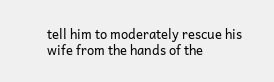tell him to moderately rescue his wife from the hands of the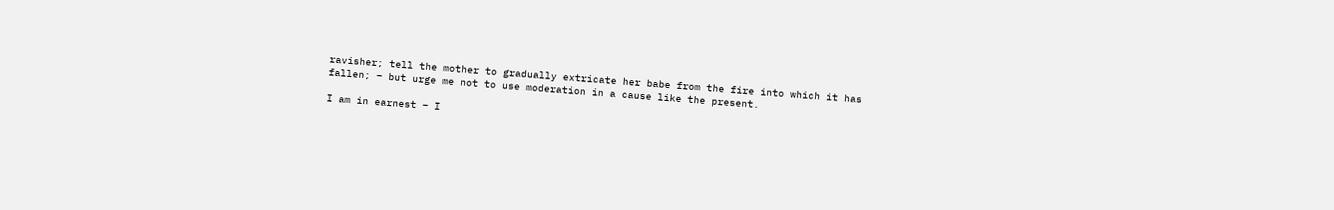ravisher; tell the mother to gradually extricate her babe from the fire into which it has fallen; – but urge me not to use moderation in a cause like the present.

I am in earnest – I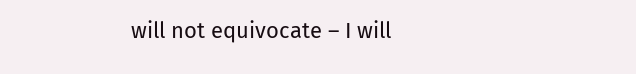will not equivocate – I will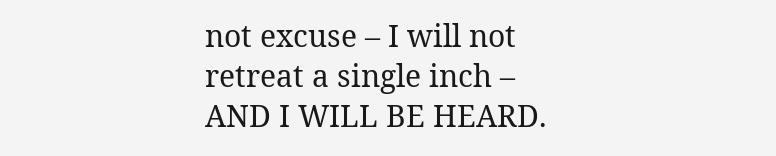not excuse – I will not retreat a single inch – AND I WILL BE HEARD.